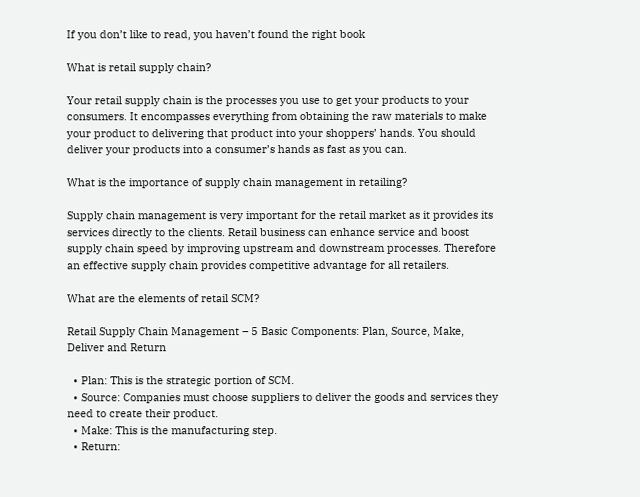If you don’t like to read, you haven’t found the right book

What is retail supply chain?

Your retail supply chain is the processes you use to get your products to your consumers. It encompasses everything from obtaining the raw materials to make your product to delivering that product into your shoppers’ hands. You should deliver your products into a consumer’s hands as fast as you can.

What is the importance of supply chain management in retailing?

Supply chain management is very important for the retail market as it provides its services directly to the clients. Retail business can enhance service and boost supply chain speed by improving upstream and downstream processes. Therefore an effective supply chain provides competitive advantage for all retailers.

What are the elements of retail SCM?

Retail Supply Chain Management – 5 Basic Components: Plan, Source, Make, Deliver and Return

  • Plan: This is the strategic portion of SCM.
  • Source: Companies must choose suppliers to deliver the goods and services they need to create their product.
  • Make: This is the manufacturing step.
  • Return: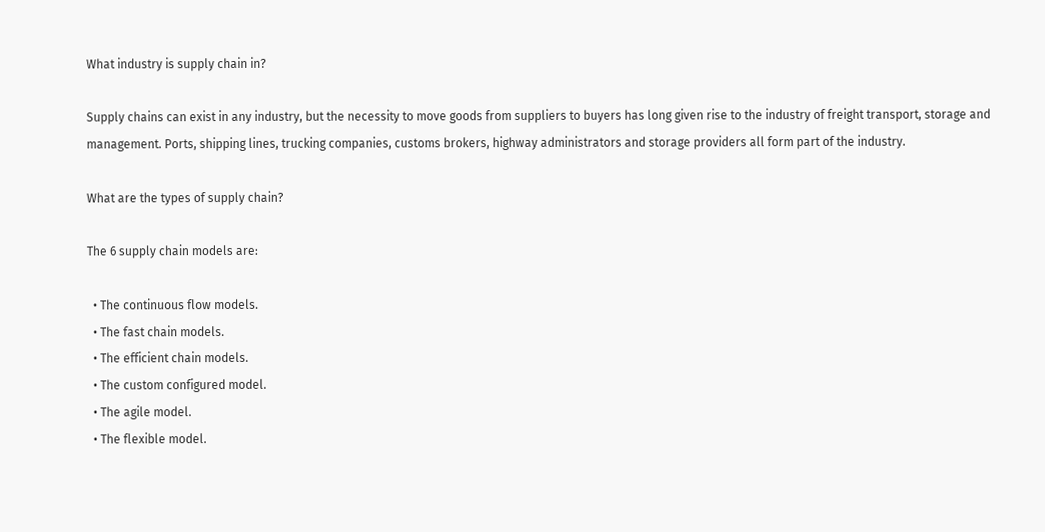What industry is supply chain in?

Supply chains can exist in any industry, but the necessity to move goods from suppliers to buyers has long given rise to the industry of freight transport, storage and management. Ports, shipping lines, trucking companies, customs brokers, highway administrators and storage providers all form part of the industry.

What are the types of supply chain?

The 6 supply chain models are:

  • The continuous flow models.
  • The fast chain models.
  • The efficient chain models.
  • The custom configured model.
  • The agile model.
  • The flexible model.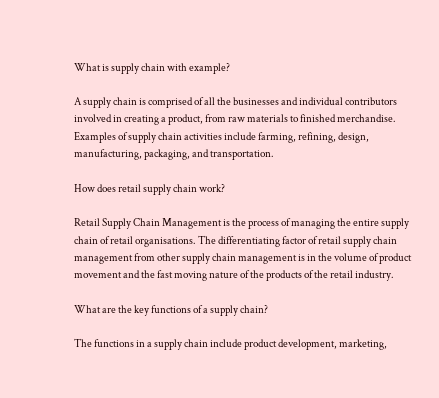What is supply chain with example?

A supply chain is comprised of all the businesses and individual contributors involved in creating a product, from raw materials to finished merchandise. Examples of supply chain activities include farming, refining, design, manufacturing, packaging, and transportation.

How does retail supply chain work?

Retail Supply Chain Management is the process of managing the entire supply chain of retail organisations. The differentiating factor of retail supply chain management from other supply chain management is in the volume of product movement and the fast moving nature of the products of the retail industry.

What are the key functions of a supply chain?

The functions in a supply chain include product development, marketing,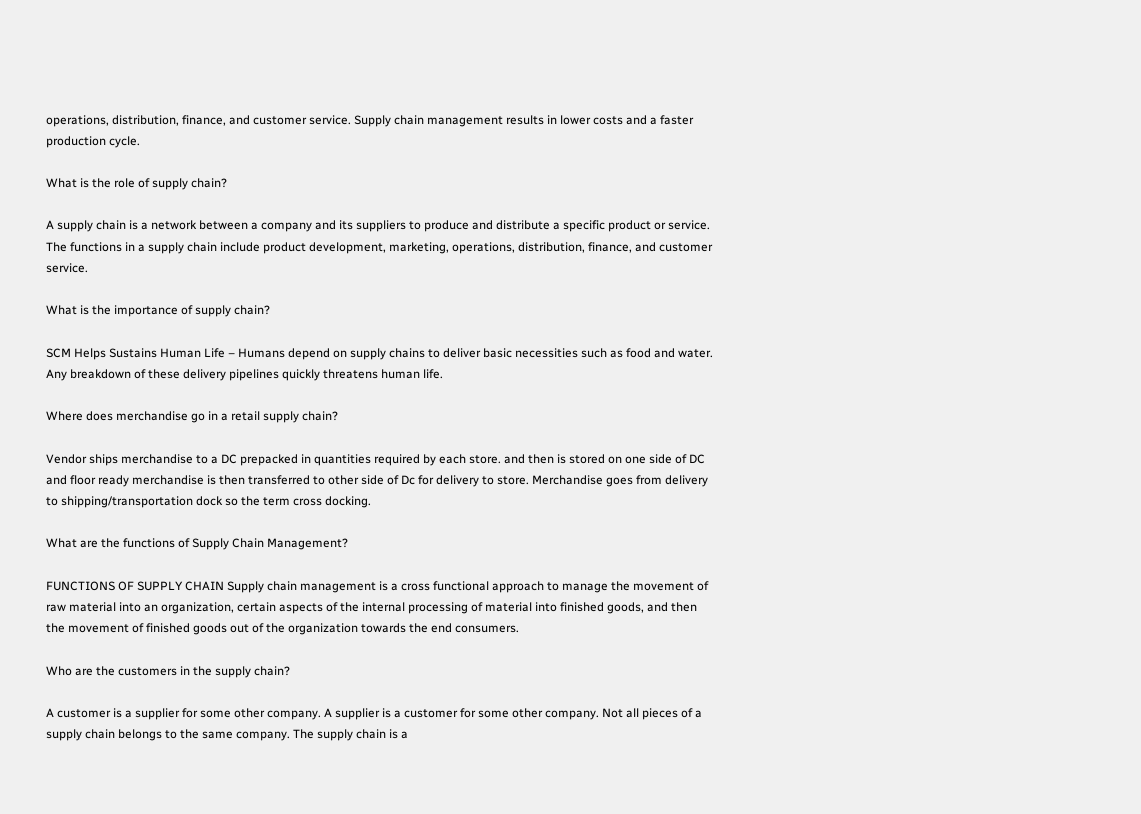operations, distribution, finance, and customer service. Supply chain management results in lower costs and a faster production cycle.

What is the role of supply chain?

A supply chain is a network between a company and its suppliers to produce and distribute a specific product or service. The functions in a supply chain include product development, marketing, operations, distribution, finance, and customer service.

What is the importance of supply chain?

SCM Helps Sustains Human Life – Humans depend on supply chains to deliver basic necessities such as food and water. Any breakdown of these delivery pipelines quickly threatens human life.

Where does merchandise go in a retail supply chain?

Vendor ships merchandise to a DC prepacked in quantities required by each store. and then is stored on one side of DC and floor ready merchandise is then transferred to other side of Dc for delivery to store. Merchandise goes from delivery to shipping/transportation dock so the term cross docking.

What are the functions of Supply Chain Management?

FUNCTIONS OF SUPPLY CHAIN Supply chain management is a cross functional approach to manage the movement of raw material into an organization, certain aspects of the internal processing of material into finished goods, and then the movement of finished goods out of the organization towards the end consumers.

Who are the customers in the supply chain?

A customer is a supplier for some other company. A supplier is a customer for some other company. Not all pieces of a supply chain belongs to the same company. The supply chain is a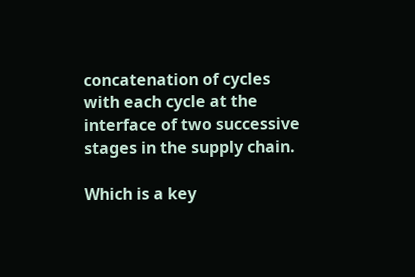concatenation of cycles with each cycle at the interface of two successive stages in the supply chain.

Which is a key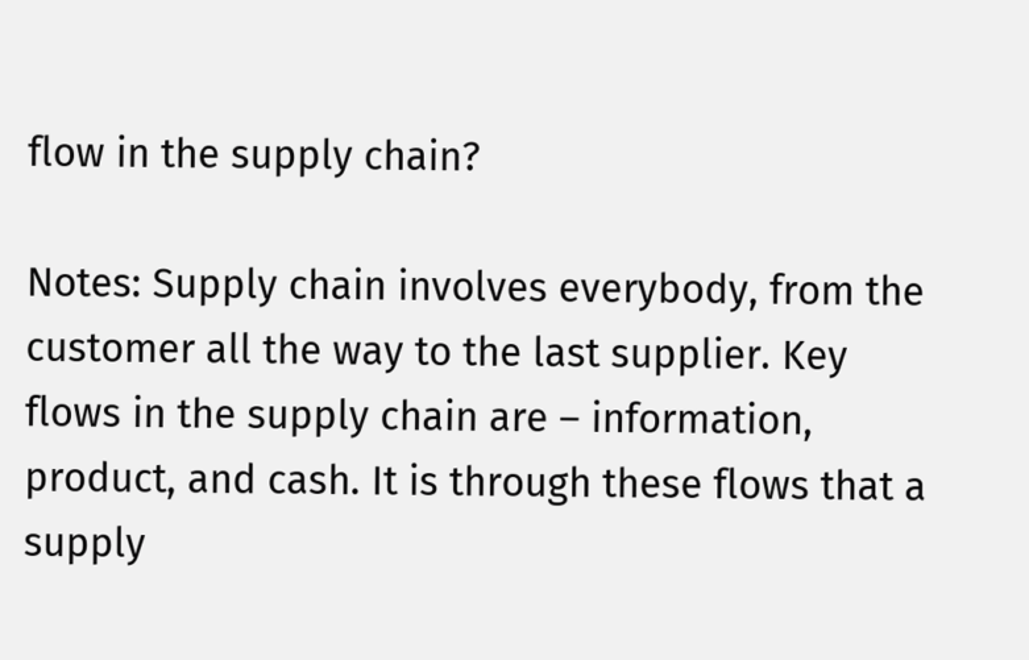flow in the supply chain?

Notes: Supply chain involves everybody, from the customer all the way to the last supplier. Key flows in the supply chain are – information, product, and cash. It is through these flows that a supply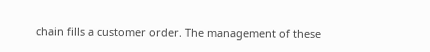chain fills a customer order. The management of these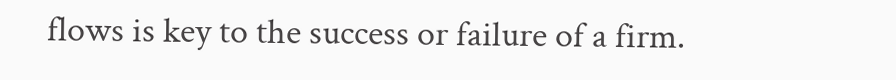flows is key to the success or failure of a firm.